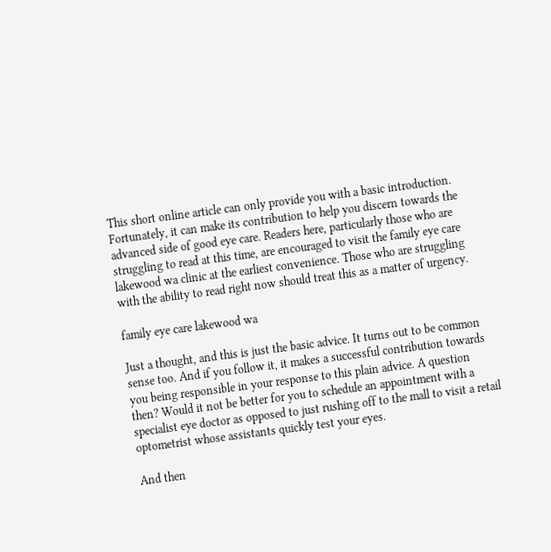This short online article can only provide you with a basic introduction. Fortunately, it can make its contribution to help you discern towards the advanced side of good eye care. Readers here, particularly those who are struggling to read at this time, are encouraged to visit the family eye care lakewood wa clinic at the earliest convenience. Those who are struggling with the ability to read right now should treat this as a matter of urgency.

family eye care lakewood wa

Just a thought, and this is just the basic advice. It turns out to be common sense too. And if you follow it, it makes a successful contribution towards you being responsible in your response to this plain advice. A question then? Would it not be better for you to schedule an appointment with a specialist eye doctor as opposed to just rushing off to the mall to visit a retail optometrist whose assistants quickly test your eyes.

And then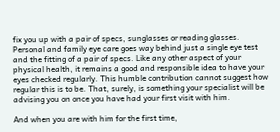fix you up with a pair of specs, sunglasses or reading glasses. Personal and family eye care goes way behind just a single eye test and the fitting of a pair of specs. Like any other aspect of your physical health, it remains a good and responsible idea to have your eyes checked regularly. This humble contribution cannot suggest how regular this is to be. That, surely, is something your specialist will be advising you on once you have had your first visit with him.

And when you are with him for the first time,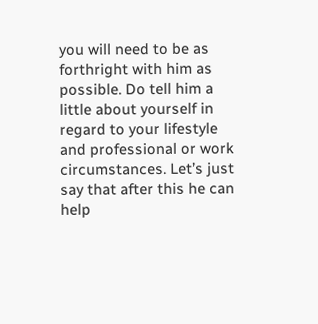you will need to be as forthright with him as possible. Do tell him a little about yourself in regard to your lifestyle and professional or work circumstances. Let’s just say that after this he can help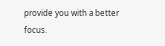provide you with a better focus.